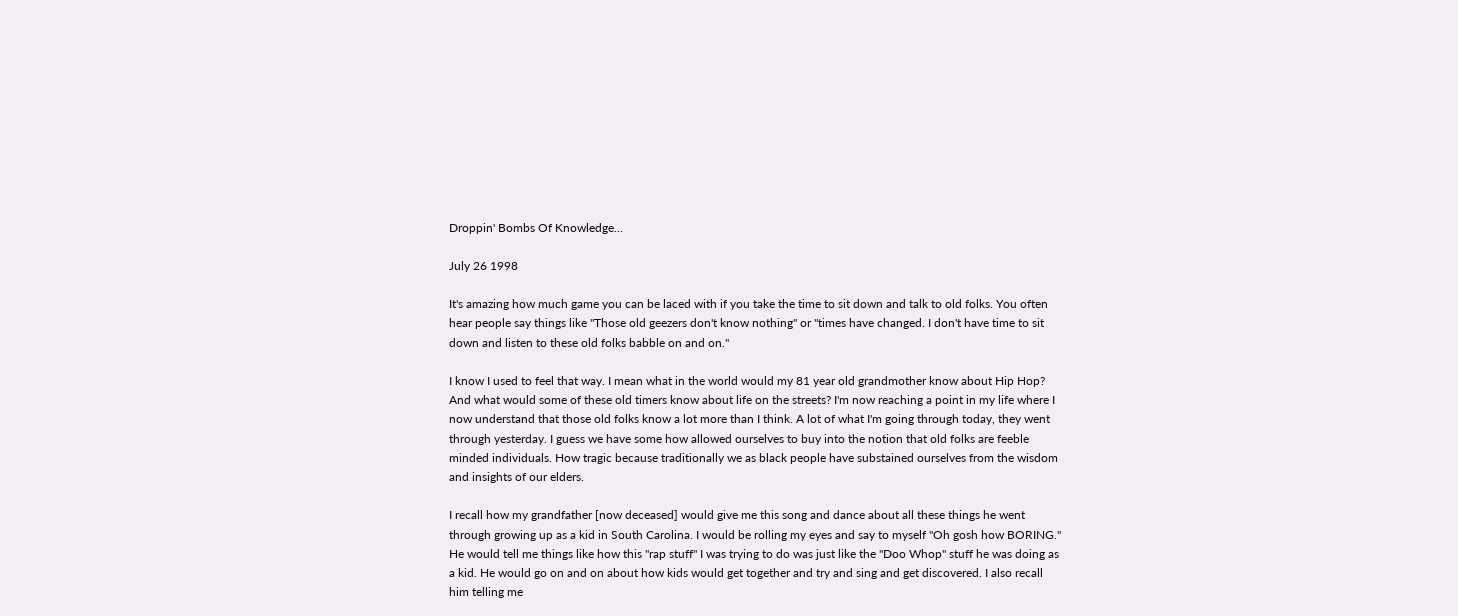Droppin' Bombs Of Knowledge...

July 26 1998

It's amazing how much game you can be laced with if you take the time to sit down and talk to old folks. You often hear people say things like "Those old geezers don't know nothing" or "times have changed. I don't have time to sit down and listen to these old folks babble on and on."

I know I used to feel that way. I mean what in the world would my 81 year old grandmother know about Hip Hop? And what would some of these old timers know about life on the streets? I'm now reaching a point in my life where I now understand that those old folks know a lot more than I think. A lot of what I'm going through today, they went through yesterday. I guess we have some how allowed ourselves to buy into the notion that old folks are feeble minded individuals. How tragic because traditionally we as black people have substained ourselves from the wisdom and insights of our elders.

I recall how my grandfather [now deceased] would give me this song and dance about all these things he went through growing up as a kid in South Carolina. I would be rolling my eyes and say to myself "Oh gosh how BORING." He would tell me things like how this "rap stuff" I was trying to do was just like the "Doo Whop" stuff he was doing as a kid. He would go on and on about how kids would get together and try and sing and get discovered. I also recall him telling me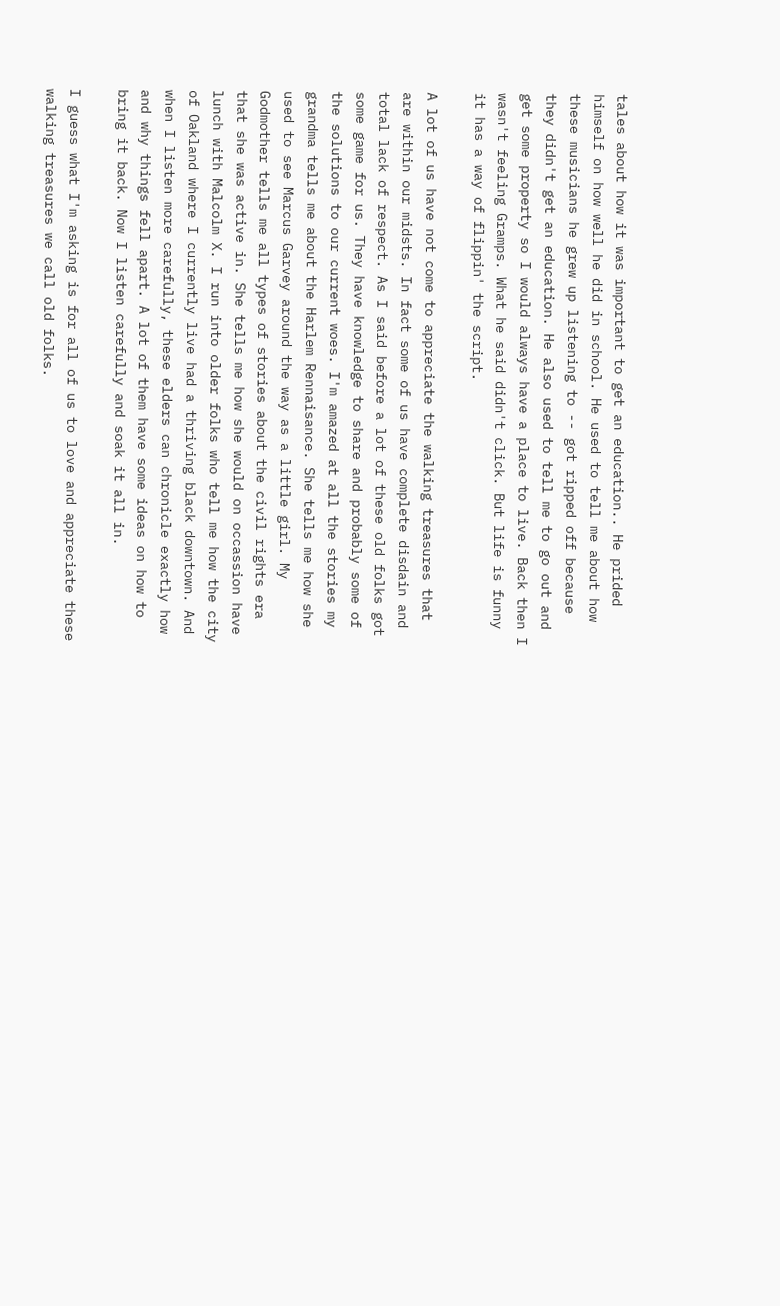tales about how it was important to get an education.. He prided himself on how well he did in school. He used to tell me about how these musicians he grew up listening to -- got ripped off because they didn't get an education. He also used to tell me to go out and get some property so I would always have a place to live. Back then I wasn't feeling Gramps. What he said didn't click. But life is funny it has a way of flippin' the script.

A lot of us have not come to appreciate the walking treasures that are within our midsts. In fact some of us have complete disdain and total lack of respect. As I said before a lot of these old folks got some game for us. They have knowledge to share and probably some of the solutions to our current woes. I'm amazed at all the stories my grandma tells me about the Harlem Rennaisance. She tells me how she used to see Marcus Garvey around the way as a little girl. My Godmother tells me all types of stories about the civil rights era that she was active in. She tells me how she would on occassion have lunch with Malcolm X. I run into older folks who tell me how the city of Oakland where I currently live had a thriving black downtown. And when I listen more carefully, these elders can chronicle exactly how and why things fell apart. A lot of them have some ideas on how to bring it back. Now I listen carefully and soak it all in.

I guess what I'm asking is for all of us to love and appreciate these walking treasures we call old folks.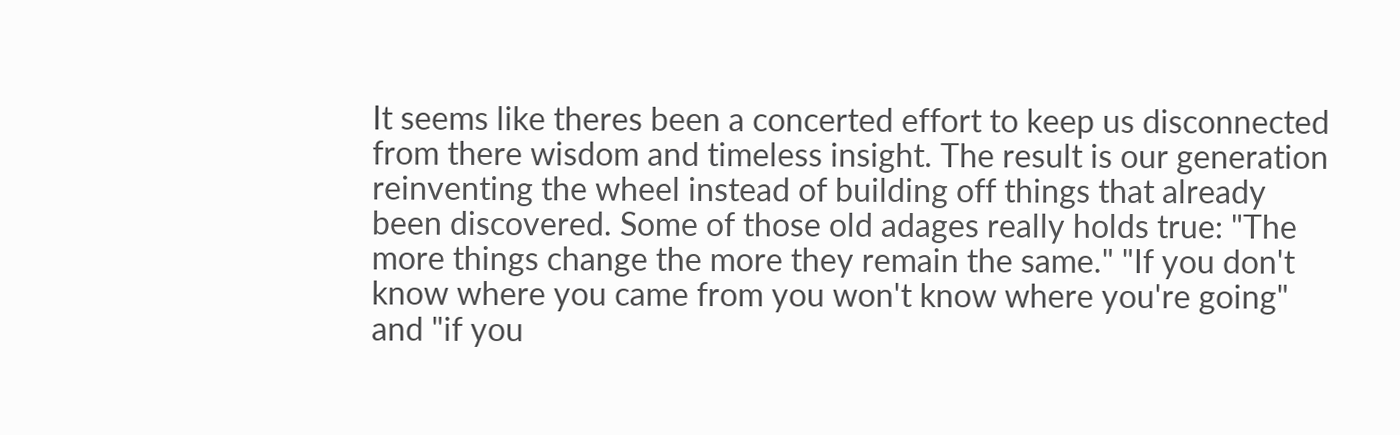It seems like theres been a concerted effort to keep us disconnected from there wisdom and timeless insight. The result is our generation reinventing the wheel instead of building off things that already been discovered. Some of those old adages really holds true: "The more things change the more they remain the same." "If you don't know where you came from you won't know where you're going" and "if you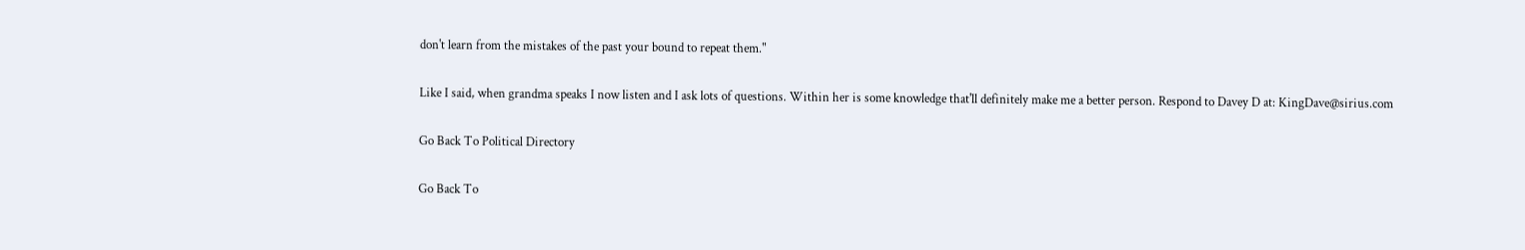don't learn from the mistakes of the past your bound to repeat them."

Like I said, when grandma speaks I now listen and I ask lots of questions. Within her is some knowledge that'll definitely make me a better person. Respond to Davey D at: KingDave@sirius.com

Go Back To Political Directory

Go Back To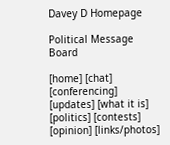Davey D Homepage

Political Message Board

[home] [chat] [conferencing] [updates] [what it is]
[politics] [contests] [opinion] [links/photos]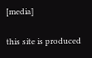[media]

this site is produced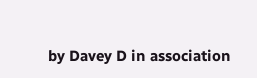by Davey D in association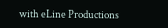with eLine Productions